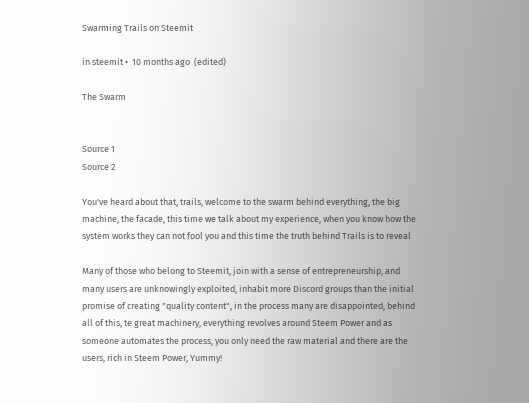Swarming Trails on Steemit

in steemit •  10 months ago  (edited)

The Swarm


Source 1
Source 2

You've heard about that, trails, welcome to the swarm behind everything, the big machine, the facade, this time we talk about my experience, when you know how the system works they can not fool you and this time the truth behind Trails is to reveal

Many of those who belong to Steemit, join with a sense of entrepreneurship, and many users are unknowingly exploited, inhabit more Discord groups than the initial promise of creating "quality content", in the process many are disappointed, behind all of this, te great machinery, everything revolves around Steem Power and as someone automates the process, you only need the raw material and there are the users, rich in Steem Power, Yummy!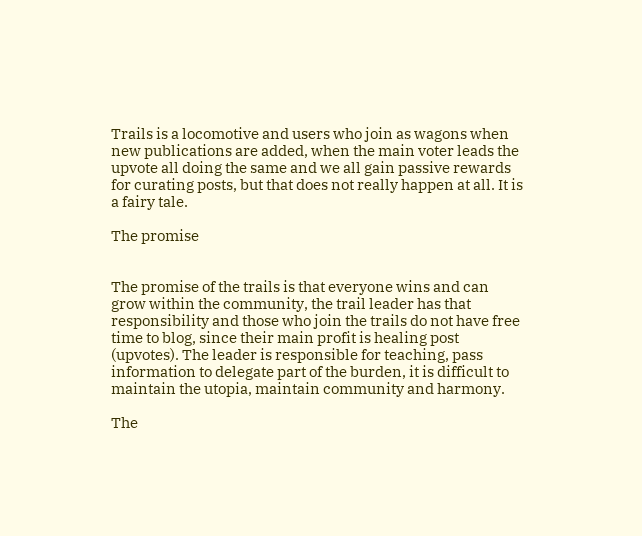Trails is a locomotive and users who join as wagons when new publications are added, when the main voter leads the upvote all doing the same and we all gain passive rewards for curating posts, but that does not really happen at all. It is a fairy tale.

The promise


The promise of the trails is that everyone wins and can grow within the community, the trail leader has that responsibility and those who join the trails do not have free time to blog, since their main profit is healing post (upvotes). The leader is responsible for teaching, pass information to delegate part of the burden, it is difficult to maintain the utopia, maintain community and harmony.

The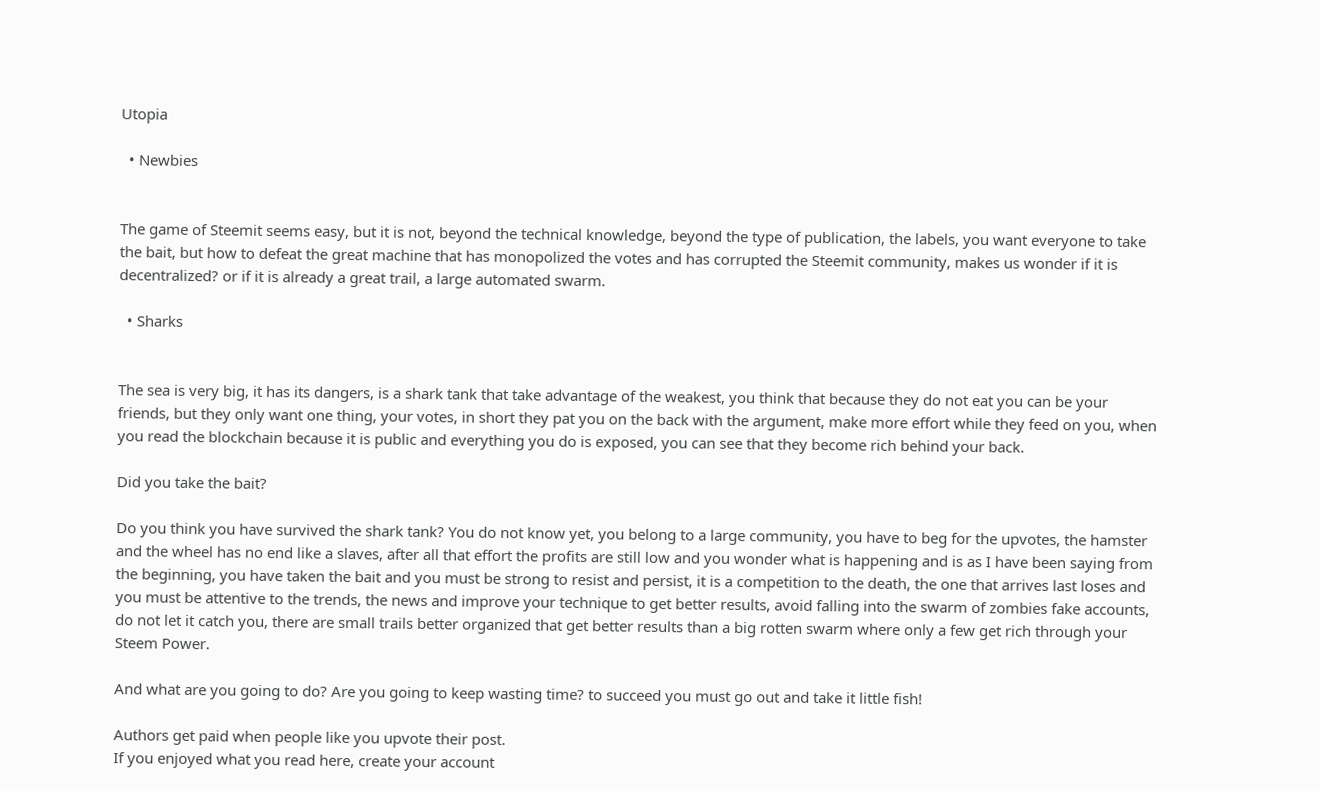Utopia

  • Newbies


The game of Steemit seems easy, but it is not, beyond the technical knowledge, beyond the type of publication, the labels, you want everyone to take the bait, but how to defeat the great machine that has monopolized the votes and has corrupted the Steemit community, makes us wonder if it is decentralized? or if it is already a great trail, a large automated swarm.

  • Sharks


The sea is very big, it has its dangers, is a shark tank that take advantage of the weakest, you think that because they do not eat you can be your friends, but they only want one thing, your votes, in short they pat you on the back with the argument, make more effort while they feed on you, when you read the blockchain because it is public and everything you do is exposed, you can see that they become rich behind your back.

Did you take the bait?

Do you think you have survived the shark tank? You do not know yet, you belong to a large community, you have to beg for the upvotes, the hamster and the wheel has no end like a slaves, after all that effort the profits are still low and you wonder what is happening and is as I have been saying from the beginning, you have taken the bait and you must be strong to resist and persist, it is a competition to the death, the one that arrives last loses and you must be attentive to the trends, the news and improve your technique to get better results, avoid falling into the swarm of zombies fake accounts, do not let it catch you, there are small trails better organized that get better results than a big rotten swarm where only a few get rich through your Steem Power.

And what are you going to do? Are you going to keep wasting time? to succeed you must go out and take it little fish!

Authors get paid when people like you upvote their post.
If you enjoyed what you read here, create your account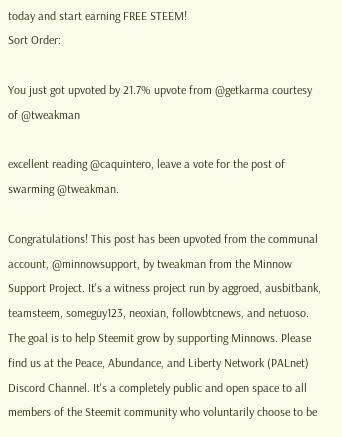today and start earning FREE STEEM!
Sort Order:

You just got upvoted by 21.7% upvote from @getkarma courtesy of @tweakman

excellent reading @caquintero, leave a vote for the post of swarming @tweakman.

Congratulations! This post has been upvoted from the communal account, @minnowsupport, by tweakman from the Minnow Support Project. It's a witness project run by aggroed, ausbitbank, teamsteem, someguy123, neoxian, followbtcnews, and netuoso. The goal is to help Steemit grow by supporting Minnows. Please find us at the Peace, Abundance, and Liberty Network (PALnet) Discord Channel. It's a completely public and open space to all members of the Steemit community who voluntarily choose to be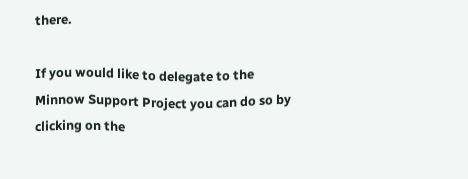there.

If you would like to delegate to the Minnow Support Project you can do so by clicking on the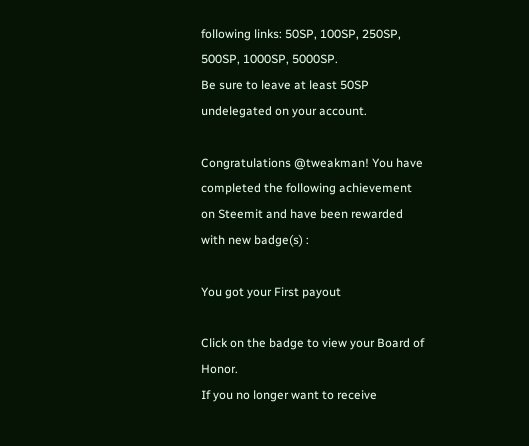following links: 50SP, 100SP, 250SP, 500SP, 1000SP, 5000SP.
Be sure to leave at least 50SP undelegated on your account.

Congratulations @tweakman! You have completed the following achievement on Steemit and have been rewarded with new badge(s) :

You got your First payout

Click on the badge to view your Board of Honor.
If you no longer want to receive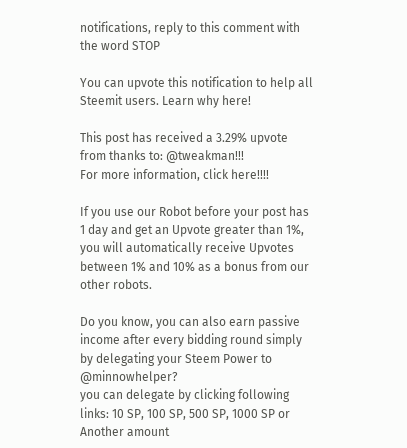notifications, reply to this comment with the word STOP

You can upvote this notification to help all Steemit users. Learn why here!

This post has received a 3.29% upvote from thanks to: @tweakman!!!
For more information, click here!!!!

If you use our Robot before your post has 1 day and get an Upvote greater than 1%, you will automatically receive Upvotes between 1% and 10% as a bonus from our other robots.

Do you know, you can also earn passive income after every bidding round simply by delegating your Steem Power to @minnowhelper?
you can delegate by clicking following links: 10 SP, 100 SP, 500 SP, 1000 SP or Another amount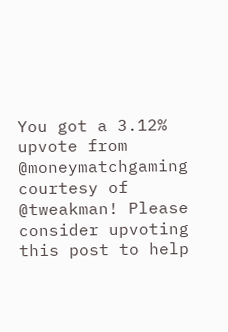You got a 3.12% upvote from @moneymatchgaming courtesy of @tweakman! Please consider upvoting this post to help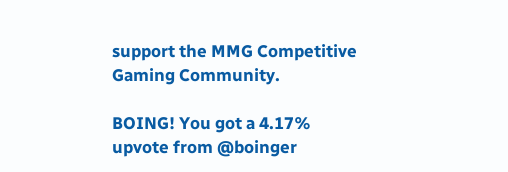support the MMG Competitive Gaming Community.

BOING! You got a 4.17% upvote from @boinger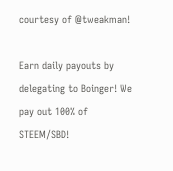courtesy of @tweakman!

Earn daily payouts by delegating to Boinger! We pay out 100% of STEEM/SBD!